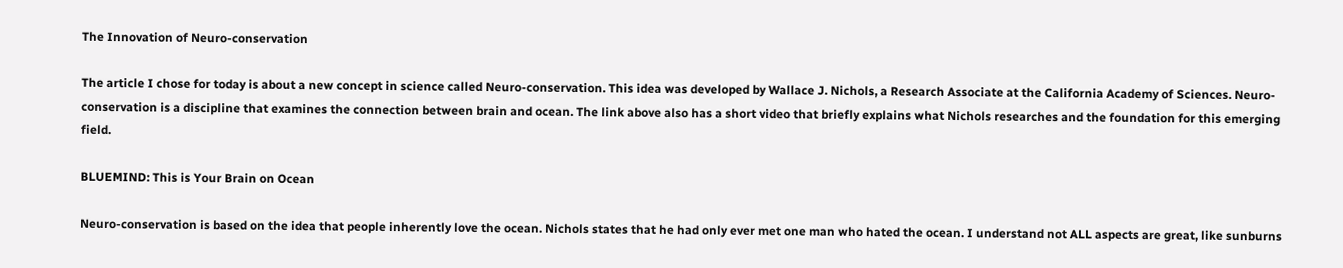The Innovation of Neuro-conservation

The article I chose for today is about a new concept in science called Neuro-conservation. This idea was developed by Wallace J. Nichols, a Research Associate at the California Academy of Sciences. Neuro-conservation is a discipline that examines the connection between brain and ocean. The link above also has a short video that briefly explains what Nichols researches and the foundation for this emerging field.

BLUEMIND: This is Your Brain on Ocean

Neuro-conservation is based on the idea that people inherently love the ocean. Nichols states that he had only ever met one man who hated the ocean. I understand not ALL aspects are great, like sunburns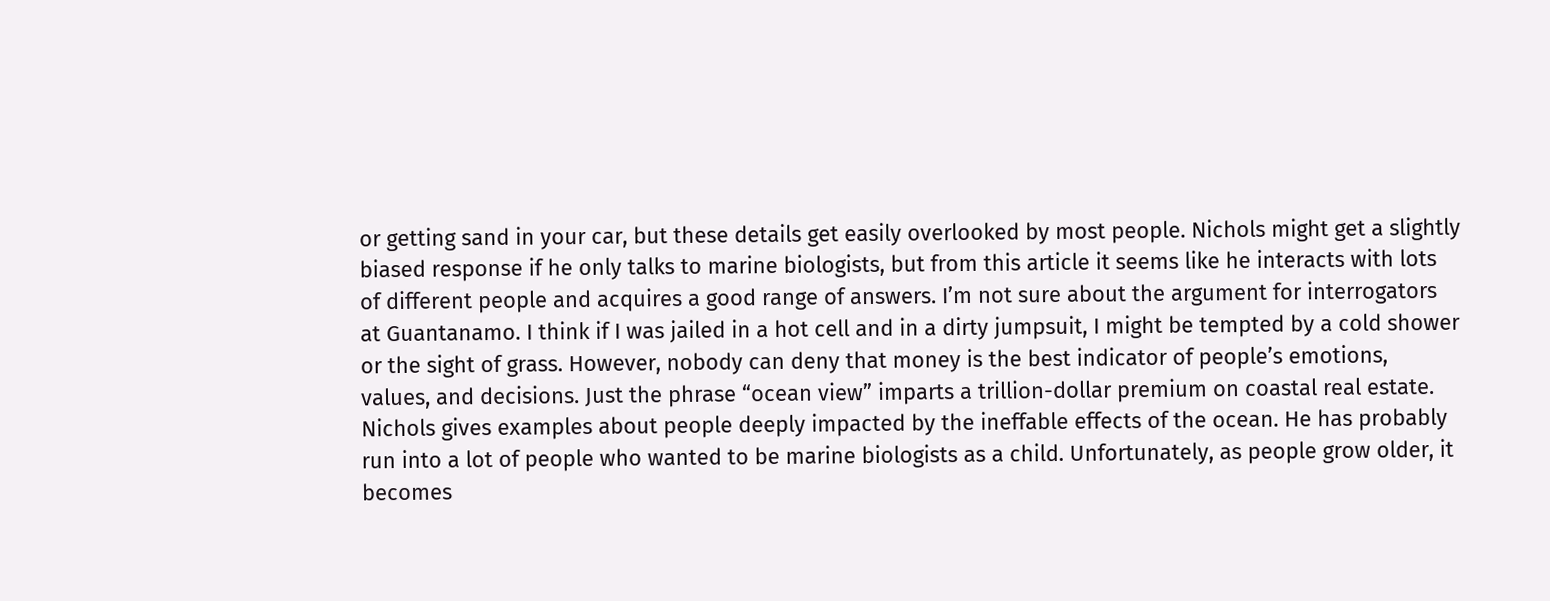or getting sand in your car, but these details get easily overlooked by most people. Nichols might get a slightly biased response if he only talks to marine biologists, but from this article it seems like he interacts with lots of different people and acquires a good range of answers. I’m not sure about the argument for interrogators at Guantanamo. I think if I was jailed in a hot cell and in a dirty jumpsuit, I might be tempted by a cold shower or the sight of grass. However, nobody can deny that money is the best indicator of people’s emotions, values, and decisions. Just the phrase “ocean view” imparts a trillion-dollar premium on coastal real estate. Nichols gives examples about people deeply impacted by the ineffable effects of the ocean. He has probably run into a lot of people who wanted to be marine biologists as a child. Unfortunately, as people grow older, it becomes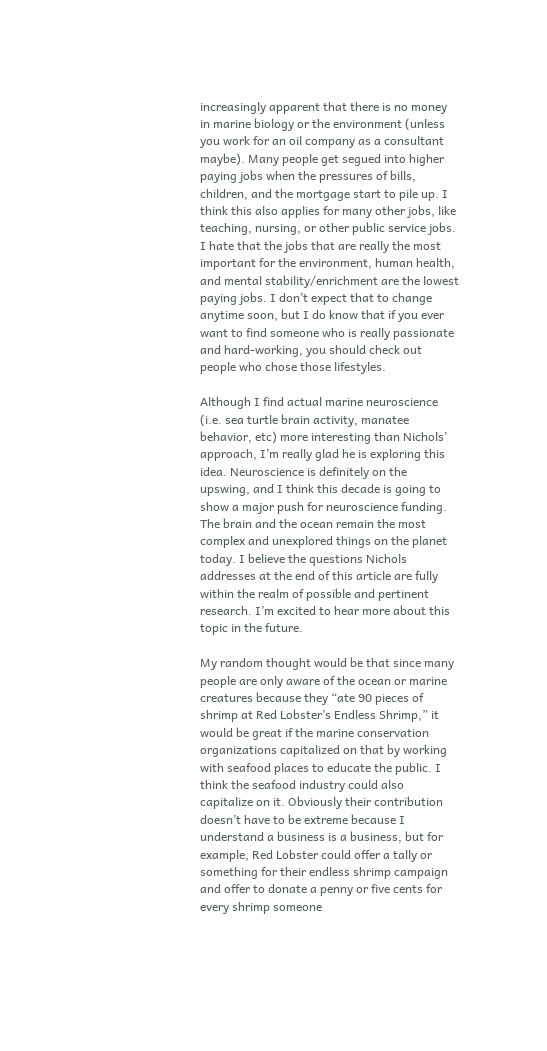increasingly apparent that there is no money in marine biology or the environment (unless you work for an oil company as a consultant maybe). Many people get segued into higher paying jobs when the pressures of bills, children, and the mortgage start to pile up. I think this also applies for many other jobs, like teaching, nursing, or other public service jobs. I hate that the jobs that are really the most important for the environment, human health, and mental stability/enrichment are the lowest paying jobs. I don’t expect that to change anytime soon, but I do know that if you ever want to find someone who is really passionate and hard-working, you should check out people who chose those lifestyles.

Although I find actual marine neuroscience (i.e. sea turtle brain activity, manatee behavior, etc) more interesting than Nichols’ approach, I’m really glad he is exploring this idea. Neuroscience is definitely on the upswing, and I think this decade is going to show a major push for neuroscience funding. The brain and the ocean remain the most complex and unexplored things on the planet today. I believe the questions Nichols addresses at the end of this article are fully within the realm of possible and pertinent research. I’m excited to hear more about this topic in the future.

My random thought would be that since many people are only aware of the ocean or marine creatures because they “ate 90 pieces of shrimp at Red Lobster’s Endless Shrimp,” it would be great if the marine conservation organizations capitalized on that by working with seafood places to educate the public. I think the seafood industry could also capitalize on it. Obviously their contribution doesn’t have to be extreme because I understand a business is a business, but for example, Red Lobster could offer a tally or something for their endless shrimp campaign and offer to donate a penny or five cents for every shrimp someone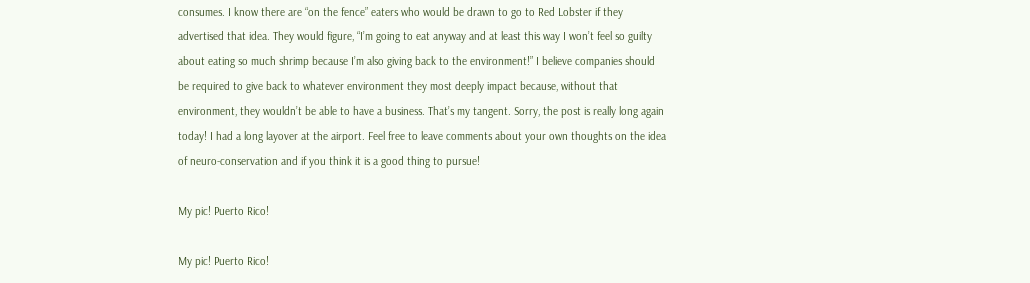consumes. I know there are “on the fence” eaters who would be drawn to go to Red Lobster if they advertised that idea. They would figure, “I’m going to eat anyway and at least this way I won’t feel so guilty about eating so much shrimp because I’m also giving back to the environment!” I believe companies should be required to give back to whatever environment they most deeply impact because, without that environment, they wouldn’t be able to have a business. That’s my tangent. Sorry, the post is really long again today! I had a long layover at the airport. Feel free to leave comments about your own thoughts on the idea of neuro-conservation and if you think it is a good thing to pursue!

My pic! Puerto Rico!

My pic! Puerto Rico!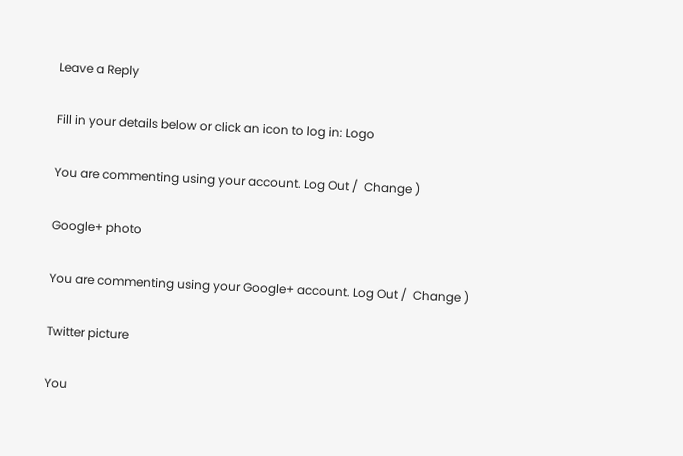Leave a Reply

Fill in your details below or click an icon to log in: Logo

You are commenting using your account. Log Out /  Change )

Google+ photo

You are commenting using your Google+ account. Log Out /  Change )

Twitter picture

You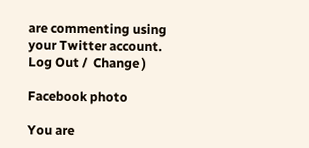are commenting using your Twitter account. Log Out /  Change )

Facebook photo

You are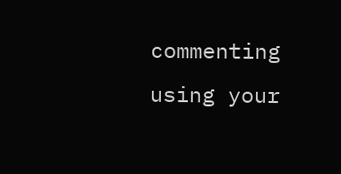commenting using your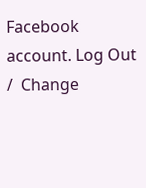Facebook account. Log Out /  Change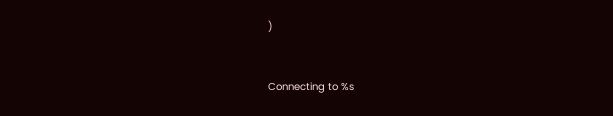)


Connecting to %s